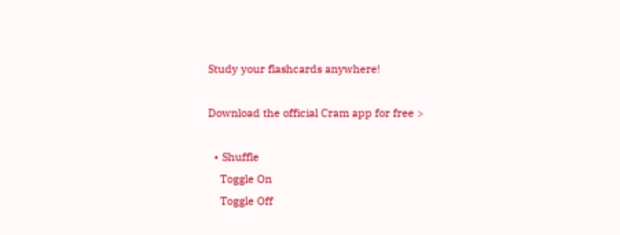Study your flashcards anywhere!

Download the official Cram app for free >

  • Shuffle
    Toggle On
    Toggle Off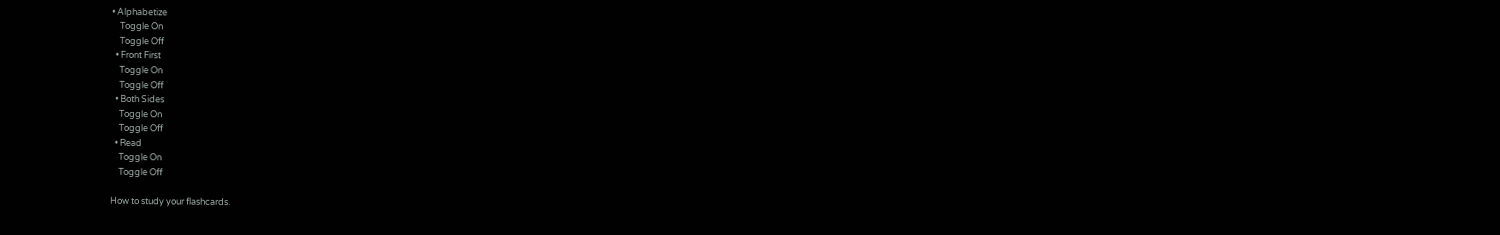• Alphabetize
    Toggle On
    Toggle Off
  • Front First
    Toggle On
    Toggle Off
  • Both Sides
    Toggle On
    Toggle Off
  • Read
    Toggle On
    Toggle Off

How to study your flashcards.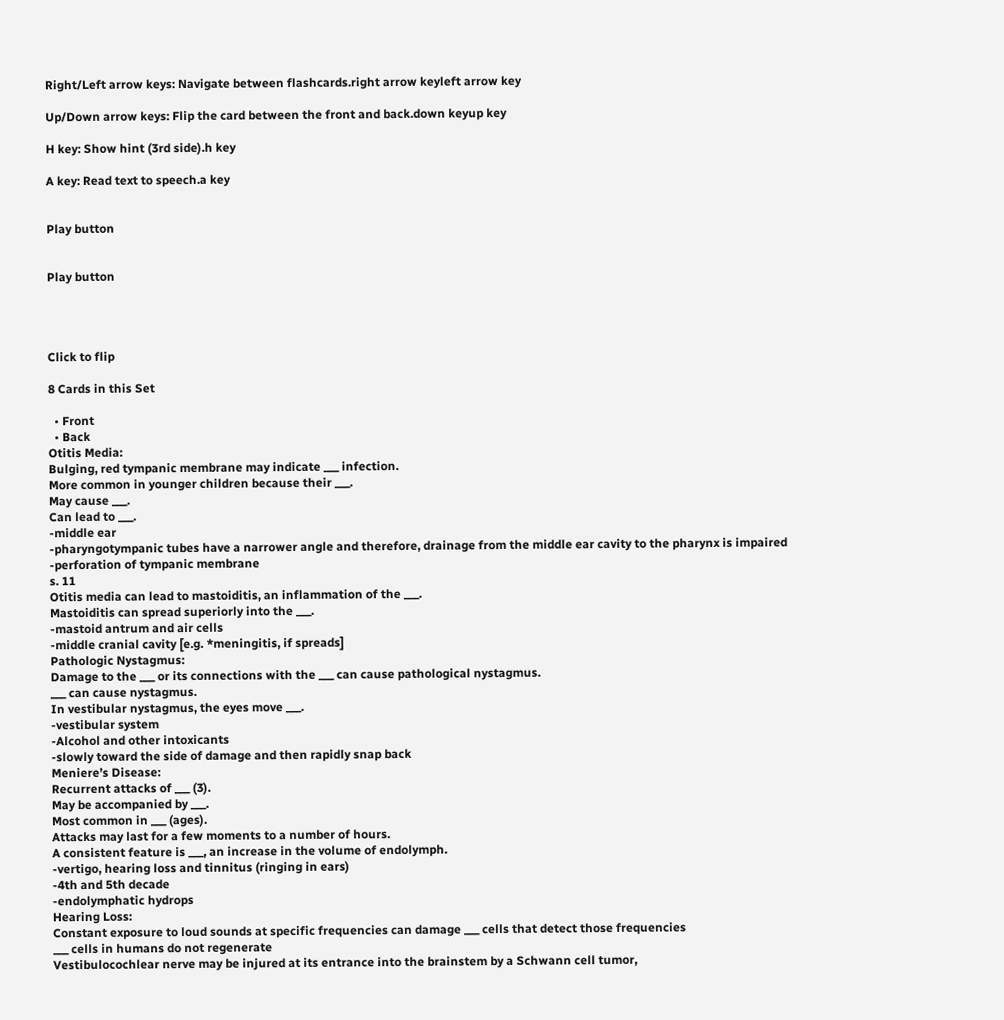Right/Left arrow keys: Navigate between flashcards.right arrow keyleft arrow key

Up/Down arrow keys: Flip the card between the front and back.down keyup key

H key: Show hint (3rd side).h key

A key: Read text to speech.a key


Play button


Play button




Click to flip

8 Cards in this Set

  • Front
  • Back
Otitis Media:
Bulging, red tympanic membrane may indicate ___ infection.
More common in younger children because their ___.
May cause ___.
Can lead to ___.
-middle ear
-pharyngotympanic tubes have a narrower angle and therefore, drainage from the middle ear cavity to the pharynx is impaired
-perforation of tympanic membrane
s. 11
Otitis media can lead to mastoiditis, an inflammation of the ___.
Mastoiditis can spread superiorly into the ___.
-mastoid antrum and air cells
-middle cranial cavity [e.g. *meningitis, if spreads]
Pathologic Nystagmus:
Damage to the ___ or its connections with the ___ can cause pathological nystagmus.
___ can cause nystagmus.
In vestibular nystagmus, the eyes move ___.
-vestibular system
-Alcohol and other intoxicants
-slowly toward the side of damage and then rapidly snap back
Meniere’s Disease:
Recurrent attacks of ___ (3).
May be accompanied by ___.
Most common in ___ (ages).
Attacks may last for a few moments to a number of hours.
A consistent feature is ___, an increase in the volume of endolymph.
-vertigo, hearing loss and tinnitus (ringing in ears)
-4th and 5th decade
-endolymphatic hydrops
Hearing Loss:
Constant exposure to loud sounds at specific frequencies can damage ___ cells that detect those frequencies
___ cells in humans do not regenerate
Vestibulocochlear nerve may be injured at its entrance into the brainstem by a Schwann cell tumor,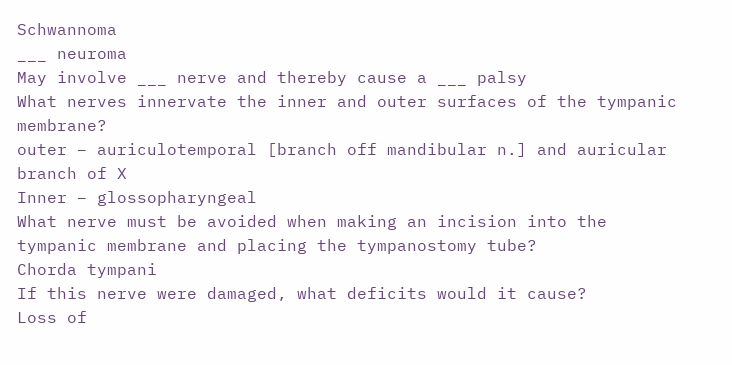Schwannoma
___ neuroma
May involve ___ nerve and thereby cause a ___ palsy
What nerves innervate the inner and outer surfaces of the tympanic membrane?
outer – auriculotemporal [branch off mandibular n.] and auricular branch of X
Inner – glossopharyngeal
What nerve must be avoided when making an incision into the tympanic membrane and placing the tympanostomy tube?
Chorda tympani
If this nerve were damaged, what deficits would it cause?
Loss of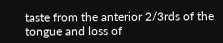taste from the anterior 2/3rds of the tongue and loss of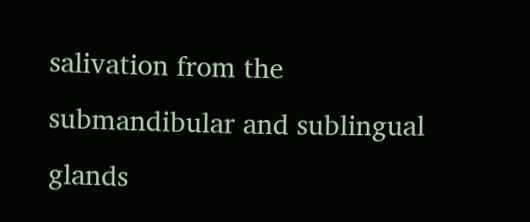salivation from the submandibular and sublingual glands